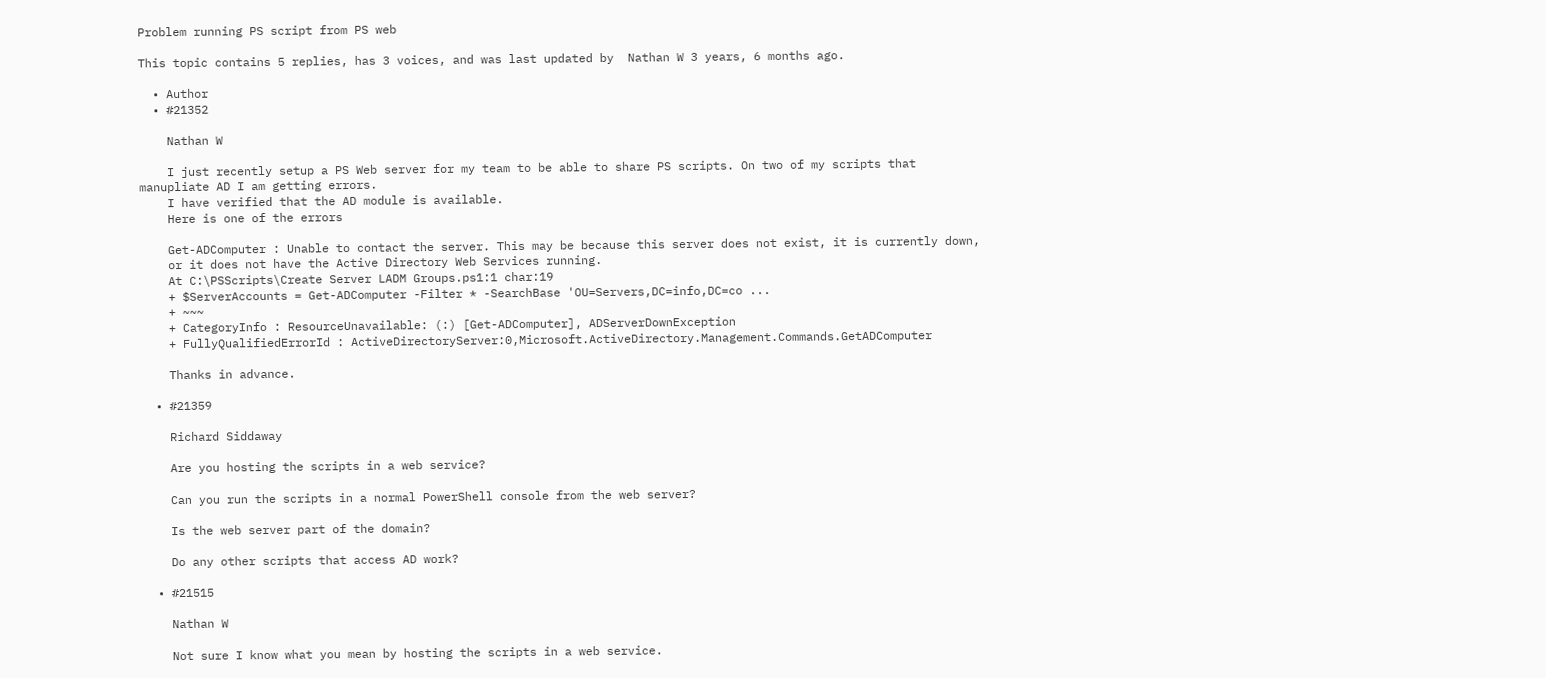Problem running PS script from PS web

This topic contains 5 replies, has 3 voices, and was last updated by  Nathan W 3 years, 6 months ago.

  • Author
  • #21352

    Nathan W

    I just recently setup a PS Web server for my team to be able to share PS scripts. On two of my scripts that manupliate AD I am getting errors.
    I have verified that the AD module is available.
    Here is one of the errors

    Get-ADComputer : Unable to contact the server. This may be because this server does not exist, it is currently down,
    or it does not have the Active Directory Web Services running.
    At C:\PSScripts\Create Server LADM Groups.ps1:1 char:19
    + $ServerAccounts = Get-ADComputer -Filter * -SearchBase 'OU=Servers,DC=info,DC=co ...
    + ~~~
    + CategoryInfo : ResourceUnavailable: (:) [Get-ADComputer], ADServerDownException
    + FullyQualifiedErrorId : ActiveDirectoryServer:0,Microsoft.ActiveDirectory.Management.Commands.GetADComputer

    Thanks in advance.

  • #21359

    Richard Siddaway

    Are you hosting the scripts in a web service?

    Can you run the scripts in a normal PowerShell console from the web server?

    Is the web server part of the domain?

    Do any other scripts that access AD work?

  • #21515

    Nathan W

    Not sure I know what you mean by hosting the scripts in a web service.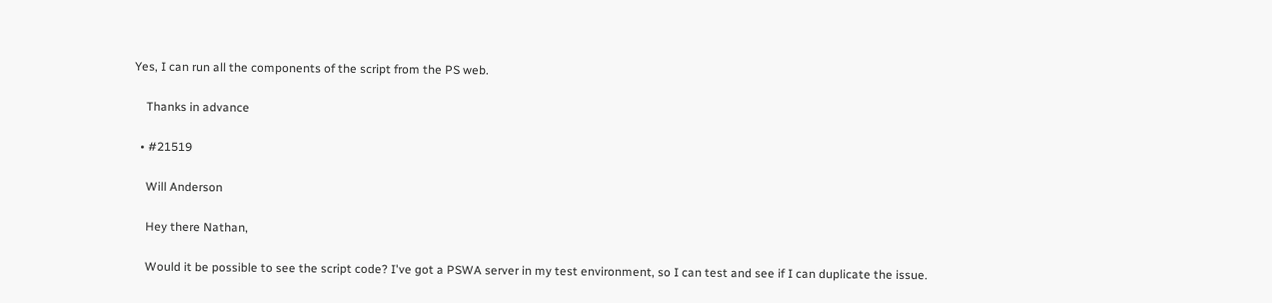Yes, I can run all the components of the script from the PS web.

    Thanks in advance

  • #21519

    Will Anderson

    Hey there Nathan,

    Would it be possible to see the script code? I've got a PSWA server in my test environment, so I can test and see if I can duplicate the issue.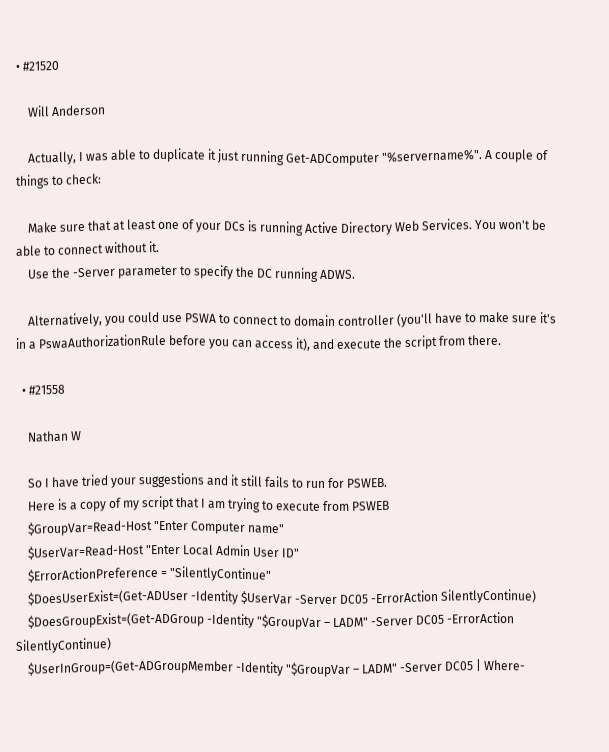• #21520

    Will Anderson

    Actually, I was able to duplicate it just running Get-ADComputer "%servername%". A couple of things to check:

    Make sure that at least one of your DCs is running Active Directory Web Services. You won't be able to connect without it.
    Use the -Server parameter to specify the DC running ADWS.

    Alternatively, you could use PSWA to connect to domain controller (you'll have to make sure it's in a PswaAuthorizationRule before you can access it), and execute the script from there.

  • #21558

    Nathan W

    So I have tried your suggestions and it still fails to run for PSWEB.
    Here is a copy of my script that I am trying to execute from PSWEB
    $GroupVar=Read-Host "Enter Computer name"
    $UserVar=Read-Host "Enter Local Admin User ID"
    $ErrorActionPreference = "SilentlyContinue"
    $DoesUserExist=(Get-ADUser -Identity $UserVar -Server DC05 -ErrorAction SilentlyContinue)
    $DoesGroupExist=(Get-ADGroup -Identity "$GroupVar – LADM" -Server DC05 -ErrorAction SilentlyContinue)
    $UserInGroup=(Get-ADGroupMember -Identity "$GroupVar – LADM" -Server DC05 | Where-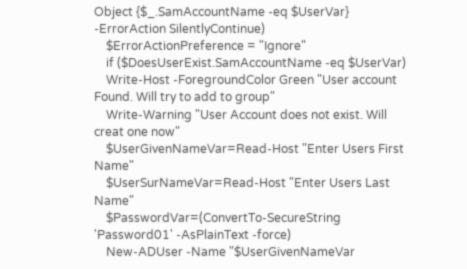Object {$_.SamAccountName -eq $UserVar} -ErrorAction SilentlyContinue)
    $ErrorActionPreference = "Ignore"
    if ($DoesUserExist.SamAccountName -eq $UserVar)
    Write-Host -ForegroundColor Green "User account Found. Will try to add to group"
    Write-Warning "User Account does not exist. Will creat one now"
    $UserGivenNameVar=Read-Host "Enter Users First Name"
    $UserSurNameVar=Read-Host "Enter Users Last Name"
    $PasswordVar=(ConvertTo-SecureString 'Password01' -AsPlainText -force)
    New-ADUser -Name "$UserGivenNameVar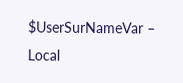$UserSurNameVar – Local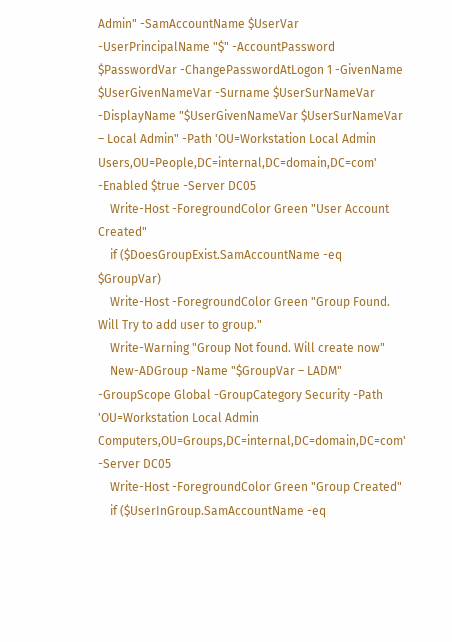Admin" -SamAccountName $UserVar -UserPrincipalName "$" -AccountPassword $PasswordVar -ChangePasswordAtLogon 1 -GivenName $UserGivenNameVar -Surname $UserSurNameVar -DisplayName "$UserGivenNameVar $UserSurNameVar – Local Admin" -Path 'OU=Workstation Local Admin Users,OU=People,DC=internal,DC=domain,DC=com' -Enabled $true -Server DC05
    Write-Host -ForegroundColor Green "User Account Created"
    if ($DoesGroupExist.SamAccountName -eq $GroupVar)
    Write-Host -ForegroundColor Green "Group Found. Will Try to add user to group."
    Write-Warning "Group Not found. Will create now"
    New-ADGroup -Name "$GroupVar – LADM" -GroupScope Global -GroupCategory Security -Path 'OU=Workstation Local Admin Computers,OU=Groups,DC=internal,DC=domain,DC=com' -Server DC05
    Write-Host -ForegroundColor Green "Group Created"
    if ($UserInGroup.SamAccountName -eq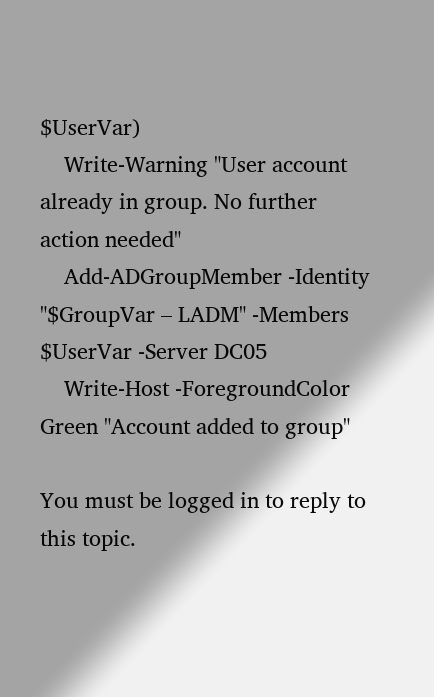$UserVar)
    Write-Warning "User account already in group. No further action needed"
    Add-ADGroupMember -Identity "$GroupVar – LADM" -Members $UserVar -Server DC05
    Write-Host -ForegroundColor Green "Account added to group"

You must be logged in to reply to this topic.